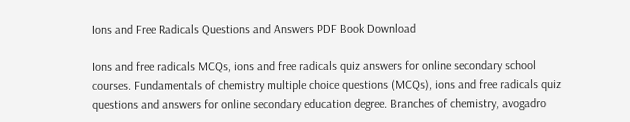Ions and Free Radicals Questions and Answers PDF Book Download

Ions and free radicals MCQs, ions and free radicals quiz answers for online secondary school courses. Fundamentals of chemistry multiple choice questions (MCQs), ions and free radicals quiz questions and answers for online secondary education degree. Branches of chemistry, avogadro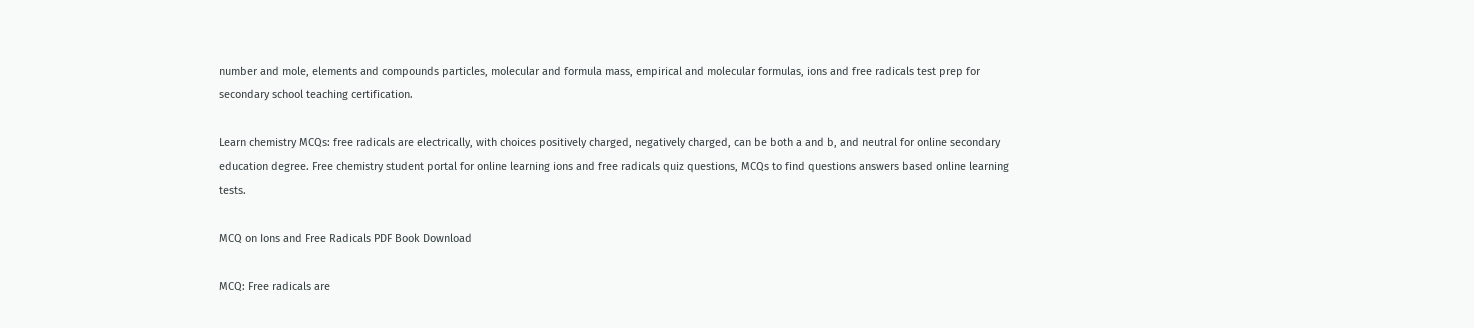number and mole, elements and compounds particles, molecular and formula mass, empirical and molecular formulas, ions and free radicals test prep for secondary school teaching certification.

Learn chemistry MCQs: free radicals are electrically, with choices positively charged, negatively charged, can be both a and b, and neutral for online secondary education degree. Free chemistry student portal for online learning ions and free radicals quiz questions, MCQs to find questions answers based online learning tests.

MCQ on Ions and Free Radicals PDF Book Download

MCQ: Free radicals are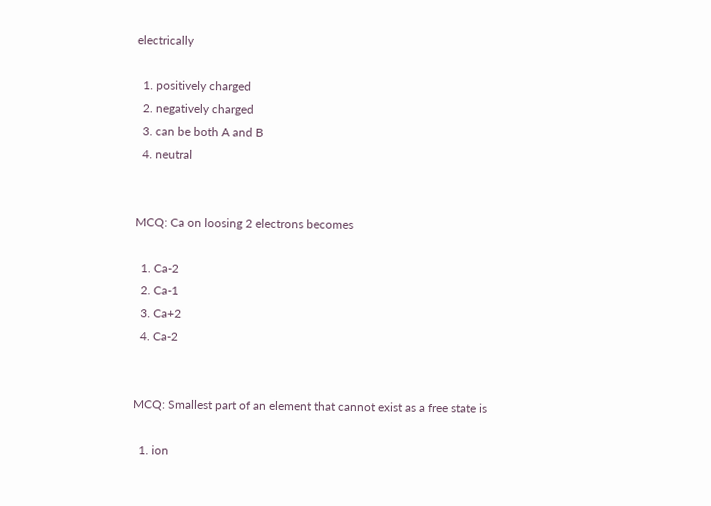electrically

  1. positively charged
  2. negatively charged
  3. can be both A and B
  4. neutral


MCQ: Ca on loosing 2 electrons becomes

  1. Ca-2
  2. Ca-1
  3. Ca+2
  4. Ca-2


MCQ: Smallest part of an element that cannot exist as a free state is

  1. ion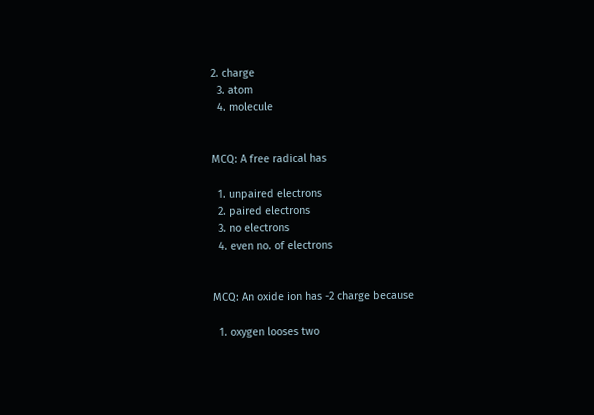2. charge
  3. atom
  4. molecule


MCQ: A free radical has

  1. unpaired electrons
  2. paired electrons
  3. no electrons
  4. even no. of electrons


MCQ: An oxide ion has -2 charge because

  1. oxygen looses two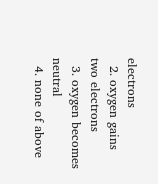electrons
  2. oxygen gains two electrons
  3. oxygen becomes neutral
  4. none of above